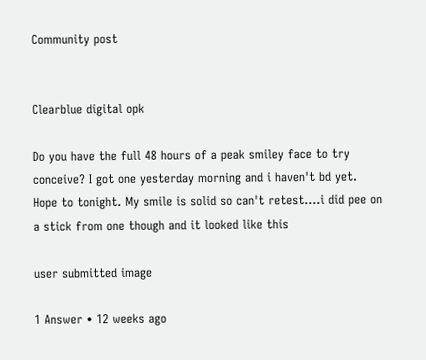Community post


Clearblue digital opk

Do you have the full 48 hours of a peak smiley face to try conceive? I got one yesterday morning and i haven't bd yet. Hope to tonight. My smile is solid so can't retest....i did pee on a stick from one though and it looked like this

user submitted image

1 Answer • 12 weeks ago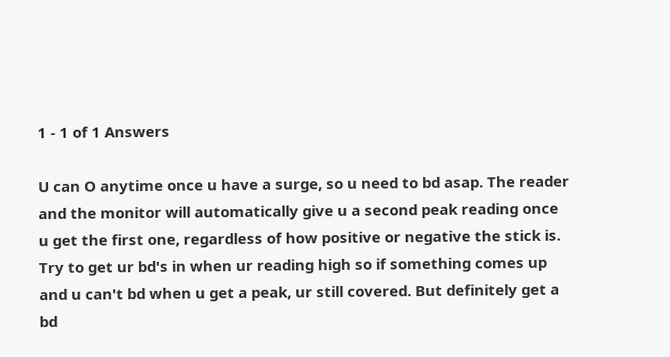1 - 1 of 1 Answers

U can O anytime once u have a surge, so u need to bd asap. The reader and the monitor will automatically give u a second peak reading once u get the first one, regardless of how positive or negative the stick is. Try to get ur bd's in when ur reading high so if something comes up and u can't bd when u get a peak, ur still covered. But definitely get a bd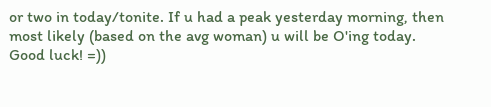or two in today/tonite. If u had a peak yesterday morning, then most likely (based on the avg woman) u will be O'ing today.
Good luck! =))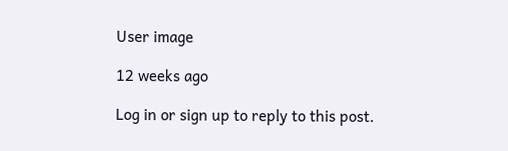User image

12 weeks ago

Log in or sign up to reply to this post.